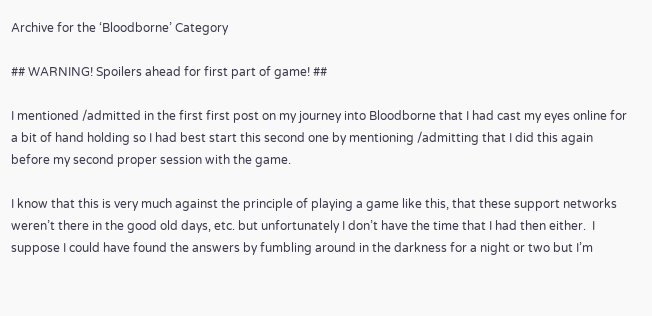Archive for the ‘Bloodborne’ Category

## WARNING! Spoilers ahead for first part of game! ##

I mentioned /admitted in the first first post on my journey into Bloodborne that I had cast my eyes online for a bit of hand holding so I had best start this second one by mentioning /admitting that I did this again before my second proper session with the game.

I know that this is very much against the principle of playing a game like this, that these support networks weren’t there in the good old days, etc. but unfortunately I don’t have the time that I had then either.  I suppose I could have found the answers by fumbling around in the darkness for a night or two but I’m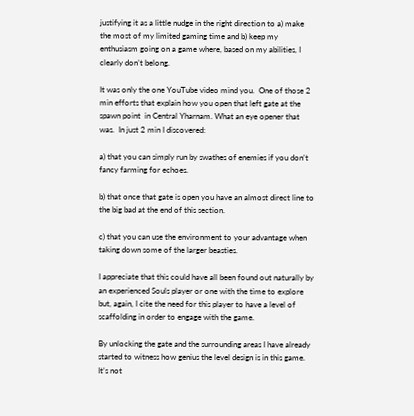justifying it as a little nudge in the right direction to a) make the most of my limited gaming time and b) keep my enthusiasm going on a game where, based on my abilities, I clearly don’t belong.

It was only the one YouTube video mind you.  One of those 2 min efforts that explain how you open that left gate at the spawn point  in Central Yharnam. What an eye opener that was.  In just 2 min I discovered:

a) that you can simply run by swathes of enemies if you don’t fancy farming for echoes.

b) that once that gate is open you have an almost direct line to the big bad at the end of this section.

c) that you can use the environment to your advantage when taking down some of the larger beasties.

I appreciate that this could have all been found out naturally by an experienced Souls player or one with the time to explore but, again, I cite the need for this player to have a level of scaffolding in order to engage with the game.

By unlocking the gate and the surrounding areas I have already started to witness how genius the level design is in this game.  It’s not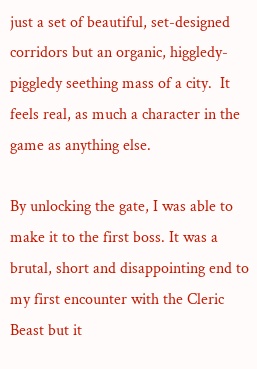just a set of beautiful, set-designed corridors but an organic, higgledy-piggledy seething mass of a city.  It feels real, as much a character in the game as anything else.

By unlocking the gate, I was able to make it to the first boss. It was a brutal, short and disappointing end to my first encounter with the Cleric Beast but it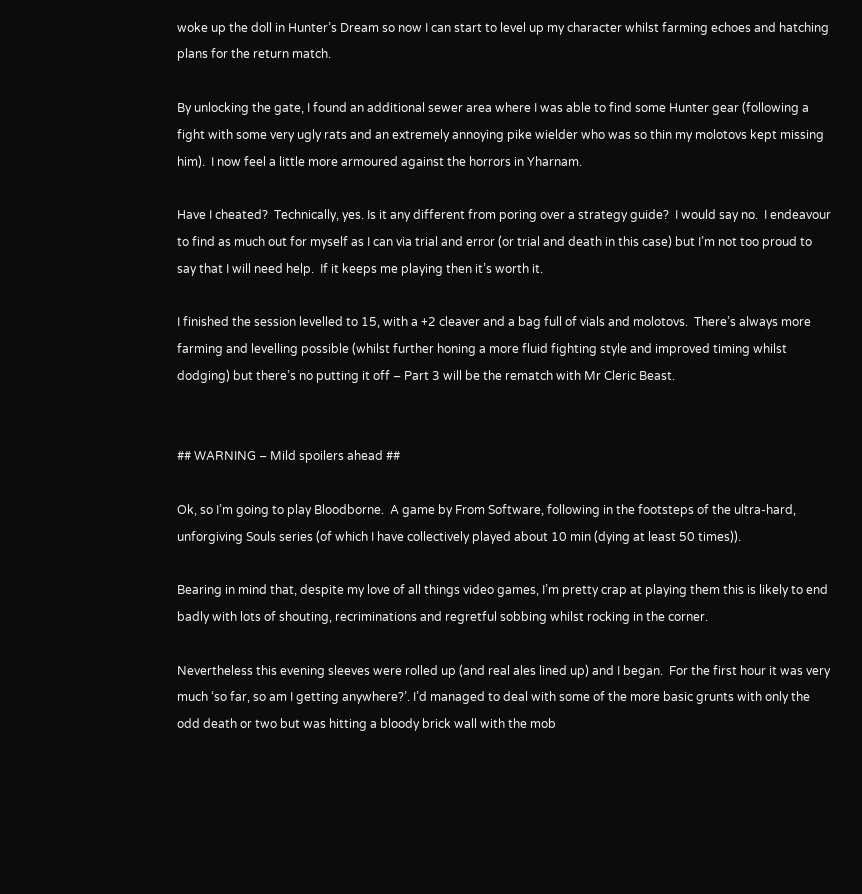woke up the doll in Hunter’s Dream so now I can start to level up my character whilst farming echoes and hatching plans for the return match.

By unlocking the gate, I found an additional sewer area where I was able to find some Hunter gear (following a fight with some very ugly rats and an extremely annoying pike wielder who was so thin my molotovs kept missing him).  I now feel a little more armoured against the horrors in Yharnam.

Have I cheated?  Technically, yes. Is it any different from poring over a strategy guide?  I would say no.  I endeavour to find as much out for myself as I can via trial and error (or trial and death in this case) but I’m not too proud to say that I will need help.  If it keeps me playing then it’s worth it.

I finished the session levelled to 15, with a +2 cleaver and a bag full of vials and molotovs.  There’s always more farming and levelling possible (whilst further honing a more fluid fighting style and improved timing whilst dodging) but there’s no putting it off – Part 3 will be the rematch with Mr Cleric Beast.


## WARNING – Mild spoilers ahead ##

Ok, so I’m going to play Bloodborne.  A game by From Software, following in the footsteps of the ultra-hard, unforgiving Souls series (of which I have collectively played about 10 min (dying at least 50 times)).

Bearing in mind that, despite my love of all things video games, I’m pretty crap at playing them this is likely to end badly with lots of shouting, recriminations and regretful sobbing whilst rocking in the corner.

Nevertheless this evening sleeves were rolled up (and real ales lined up) and I began.  For the first hour it was very much ‘so far, so am I getting anywhere?’. I’d managed to deal with some of the more basic grunts with only the odd death or two but was hitting a bloody brick wall with the mob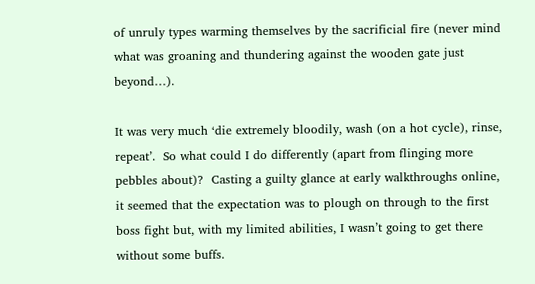of unruly types warming themselves by the sacrificial fire (never mind what was groaning and thundering against the wooden gate just beyond…).

It was very much ‘die extremely bloodily, wash (on a hot cycle), rinse, repeat’.  So what could I do differently (apart from flinging more pebbles about)?  Casting a guilty glance at early walkthroughs online, it seemed that the expectation was to plough on through to the first boss fight but, with my limited abilities, I wasn’t going to get there without some buffs.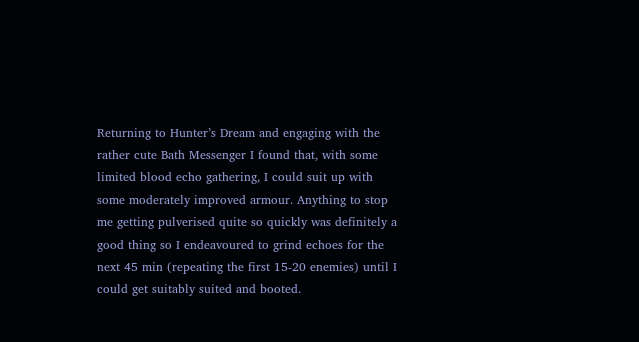Returning to Hunter’s Dream and engaging with the rather cute Bath Messenger I found that, with some limited blood echo gathering, I could suit up with some moderately improved armour. Anything to stop me getting pulverised quite so quickly was definitely a good thing so I endeavoured to grind echoes for the next 45 min (repeating the first 15-20 enemies) until I could get suitably suited and booted.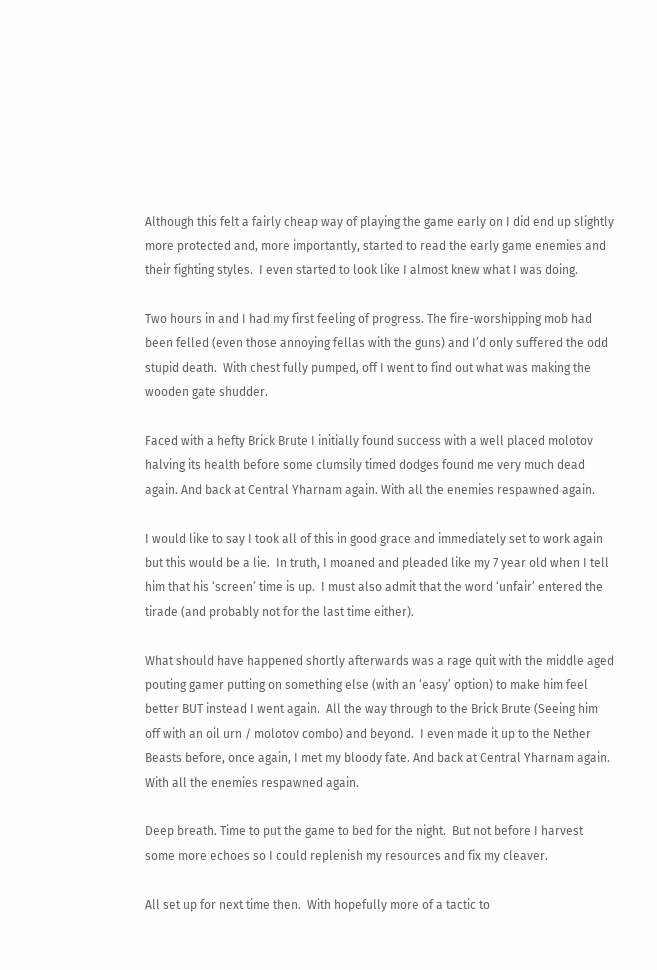Although this felt a fairly cheap way of playing the game early on I did end up slightly more protected and, more importantly, started to read the early game enemies and their fighting styles.  I even started to look like I almost knew what I was doing.

Two hours in and I had my first feeling of progress. The fire-worshipping mob had been felled (even those annoying fellas with the guns) and I’d only suffered the odd stupid death.  With chest fully pumped, off I went to find out what was making the wooden gate shudder.

Faced with a hefty Brick Brute I initially found success with a well placed molotov halving its health before some clumsily timed dodges found me very much dead again. And back at Central Yharnam again. With all the enemies respawned again.

I would like to say I took all of this in good grace and immediately set to work again but this would be a lie.  In truth, I moaned and pleaded like my 7 year old when I tell him that his ‘screen’ time is up.  I must also admit that the word ‘unfair’ entered the tirade (and probably not for the last time either).

What should have happened shortly afterwards was a rage quit with the middle aged pouting gamer putting on something else (with an ‘easy’ option) to make him feel better BUT instead I went again.  All the way through to the Brick Brute (Seeing him off with an oil urn / molotov combo) and beyond.  I even made it up to the Nether Beasts before, once again, I met my bloody fate. And back at Central Yharnam again. With all the enemies respawned again.

Deep breath. Time to put the game to bed for the night.  But not before I harvest some more echoes so I could replenish my resources and fix my cleaver.

All set up for next time then.  With hopefully more of a tactic to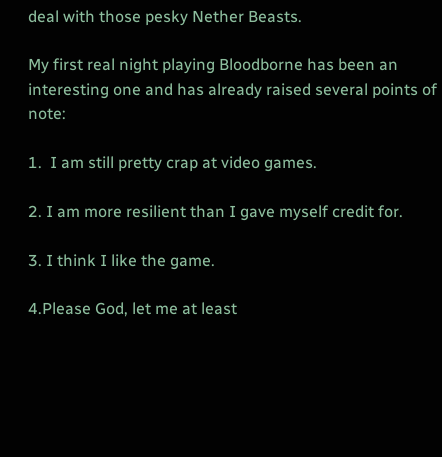deal with those pesky Nether Beasts.

My first real night playing Bloodborne has been an interesting one and has already raised several points of note:

1.  I am still pretty crap at video games.

2. I am more resilient than I gave myself credit for.

3. I think I like the game.

4.Please God, let me at least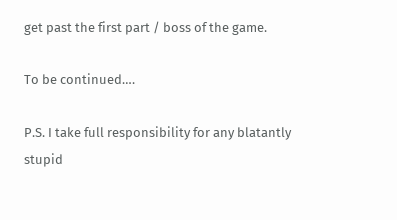get past the first part / boss of the game.

To be continued….

P.S. I take full responsibility for any blatantly stupid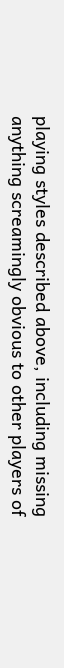playing styles described above, including missing anything screamingly obvious to other players of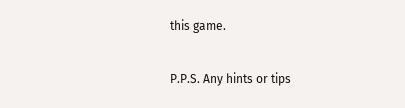this game.

P.P.S. Any hints or tips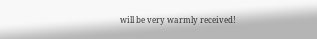will be very warmly received!